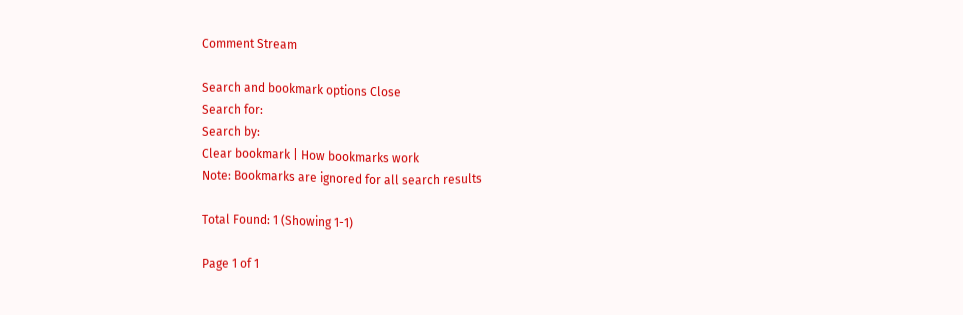Comment Stream

Search and bookmark options Close
Search for:
Search by:
Clear bookmark | How bookmarks work
Note: Bookmarks are ignored for all search results

Total Found: 1 (Showing 1-1)

Page 1 of 1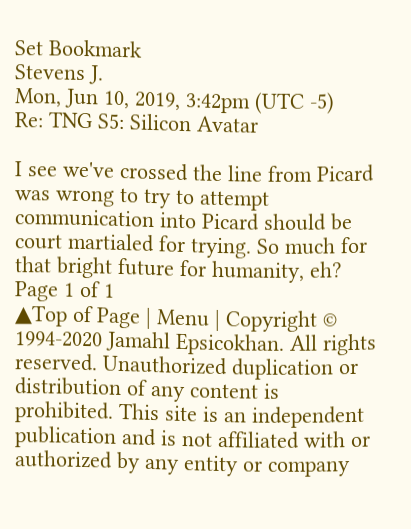Set Bookmark
Stevens J.
Mon, Jun 10, 2019, 3:42pm (UTC -5)
Re: TNG S5: Silicon Avatar

I see we've crossed the line from Picard was wrong to try to attempt communication into Picard should be court martialed for trying. So much for that bright future for humanity, eh?
Page 1 of 1
▲Top of Page | Menu | Copyright © 1994-2020 Jamahl Epsicokhan. All rights reserved. Unauthorized duplication or distribution of any content is prohibited. This site is an independent publication and is not affiliated with or authorized by any entity or company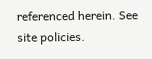referenced herein. See site policies.